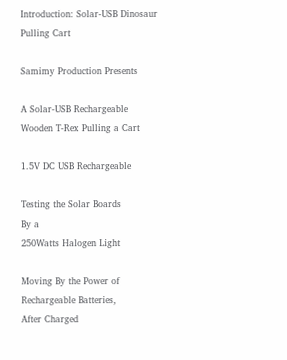Introduction: Solar-USB Dinosaur Pulling Cart

Samimy Production Presents

A Solar-USB Rechargeable
Wooden T-Rex Pulling a Cart

1.5V DC USB Rechargeable

Testing the Solar Boards
By a
250Watts Halogen Light

Moving By the Power of
Rechargeable Batteries,
After Charged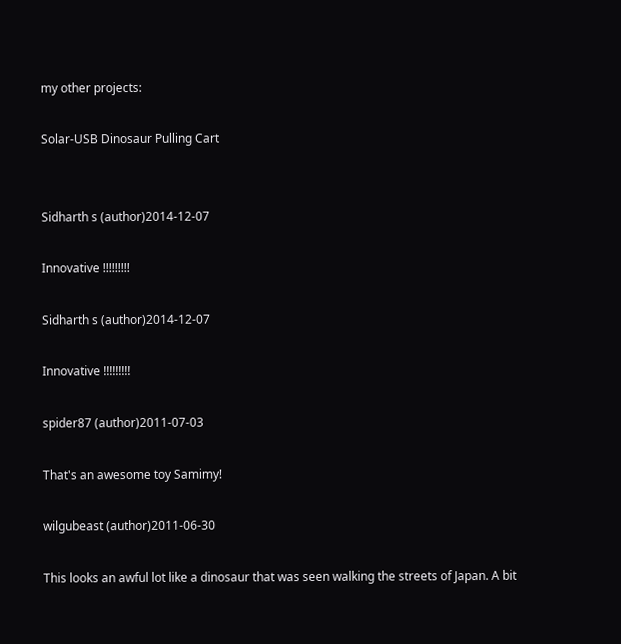my other projects:

Solar-USB Dinosaur Pulling Cart


Sidharth s (author)2014-12-07

Innovative !!!!!!!!!

Sidharth s (author)2014-12-07

Innovative !!!!!!!!!

spider87 (author)2011-07-03

That's an awesome toy Samimy!

wilgubeast (author)2011-06-30

This looks an awful lot like a dinosaur that was seen walking the streets of Japan. A bit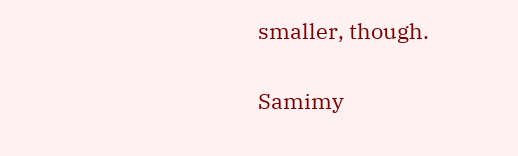smaller, though.

Samimy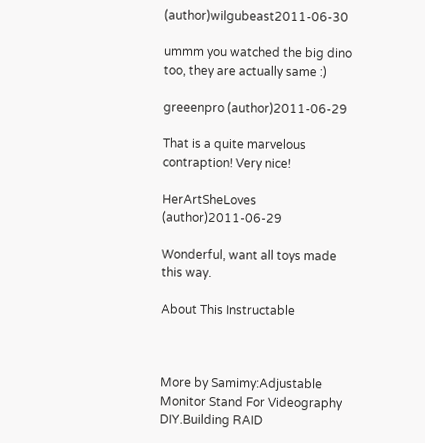(author)wilgubeast2011-06-30

ummm you watched the big dino too, they are actually same :)

greeenpro (author)2011-06-29

That is a quite marvelous contraption! Very nice!

HerArtSheLoves (author)2011-06-29

Wonderful, want all toys made this way.

About This Instructable



More by Samimy:Adjustable Monitor Stand For Videography DIY.Building RAID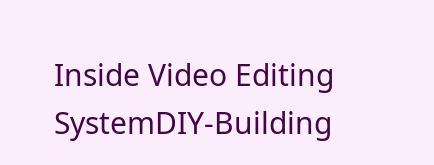Inside Video Editing SystemDIY-Building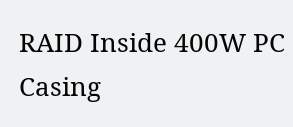RAID Inside 400W PC Casing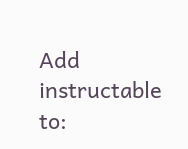Add instructable to: